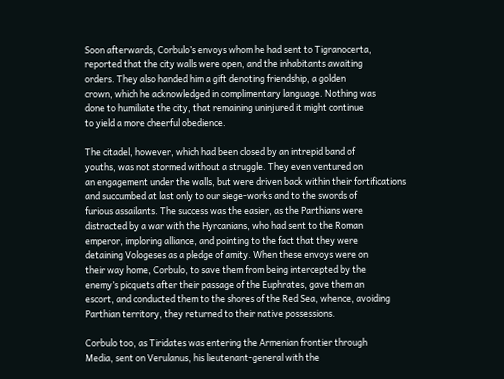Soon afterwards, Corbulo’s envoys whom he had sent to Tigranocerta,
reported that the city walls were open, and the inhabitants awaiting
orders. They also handed him a gift denoting friendship, a golden
crown, which he acknowledged in complimentary language. Nothing was
done to humiliate the city, that remaining uninjured it might continue
to yield a more cheerful obedience.

The citadel, however, which had been closed by an intrepid band of
youths, was not stormed without a struggle. They even ventured on
an engagement under the walls, but were driven back within their fortifications
and succumbed at last only to our siege-works and to the swords of
furious assailants. The success was the easier, as the Parthians were
distracted by a war with the Hyrcanians, who had sent to the Roman
emperor, imploring alliance, and pointing to the fact that they were
detaining Vologeses as a pledge of amity. When these envoys were on
their way home, Corbulo, to save them from being intercepted by the
enemy’s picquets after their passage of the Euphrates, gave them an
escort, and conducted them to the shores of the Red Sea, whence, avoiding
Parthian territory, they returned to their native possessions.

Corbulo too, as Tiridates was entering the Armenian frontier through
Media, sent on Verulanus, his lieutenant-general with the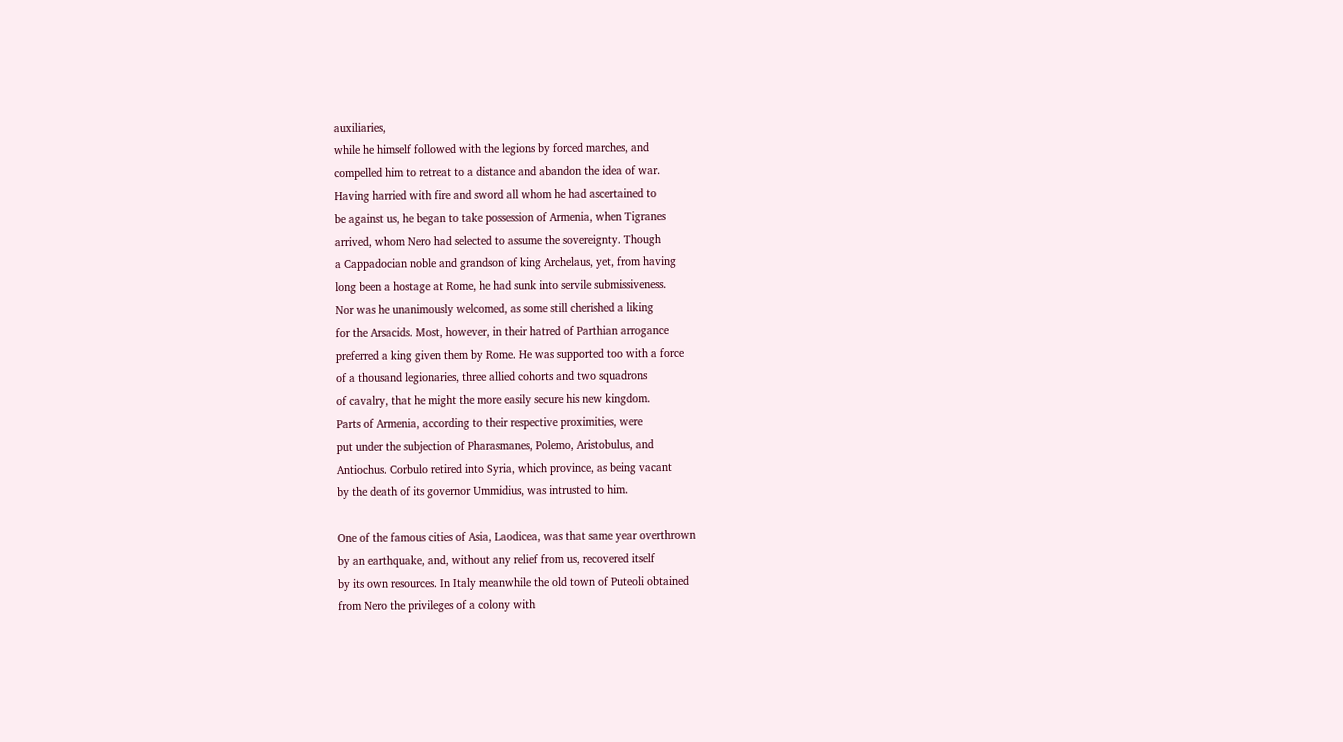auxiliaries,
while he himself followed with the legions by forced marches, and
compelled him to retreat to a distance and abandon the idea of war.
Having harried with fire and sword all whom he had ascertained to
be against us, he began to take possession of Armenia, when Tigranes
arrived, whom Nero had selected to assume the sovereignty. Though
a Cappadocian noble and grandson of king Archelaus, yet, from having
long been a hostage at Rome, he had sunk into servile submissiveness.
Nor was he unanimously welcomed, as some still cherished a liking
for the Arsacids. Most, however, in their hatred of Parthian arrogance
preferred a king given them by Rome. He was supported too with a force
of a thousand legionaries, three allied cohorts and two squadrons
of cavalry, that he might the more easily secure his new kingdom.
Parts of Armenia, according to their respective proximities, were
put under the subjection of Pharasmanes, Polemo, Aristobulus, and
Antiochus. Corbulo retired into Syria, which province, as being vacant
by the death of its governor Ummidius, was intrusted to him.

One of the famous cities of Asia, Laodicea, was that same year overthrown
by an earthquake, and, without any relief from us, recovered itself
by its own resources. In Italy meanwhile the old town of Puteoli obtained
from Nero the privileges of a colony with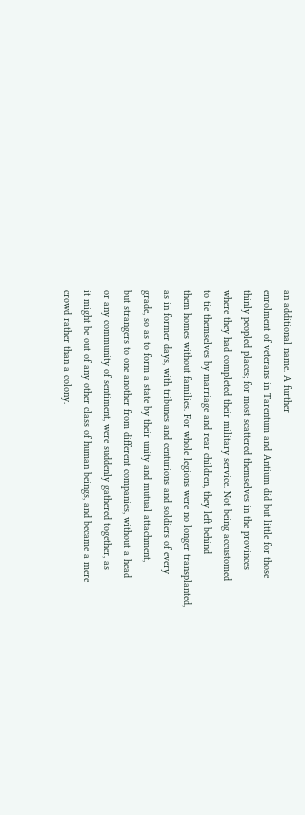an additional name. A further
enrolment of veterans in Tarentum and Antium did but little for those
thinly peopled places; for most scattered themselves in the provinces
where they had completed their military service. Not being accustomed
to tie themselves by marriage and rear children, they left behind
them homes without families. For whole legions were no longer transplanted,
as in former days, with tribunes and centurions and soldiers of every
grade, so as to form a state by their unity and mutual attachment,
but strangers to one another from different companies, without a head
or any community of sentiment, were suddenly gathered together, as
it might be out of any other class of human beings, and became a mere
crowd rather than a colony.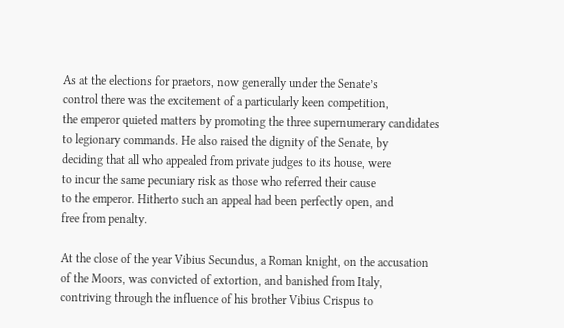As at the elections for praetors, now generally under the Senate’s
control there was the excitement of a particularly keen competition,
the emperor quieted matters by promoting the three supernumerary candidates
to legionary commands. He also raised the dignity of the Senate, by
deciding that all who appealed from private judges to its house, were
to incur the same pecuniary risk as those who referred their cause
to the emperor. Hitherto such an appeal had been perfectly open, and
free from penalty.

At the close of the year Vibius Secundus, a Roman knight, on the accusation
of the Moors, was convicted of extortion, and banished from Italy,
contriving through the influence of his brother Vibius Crispus to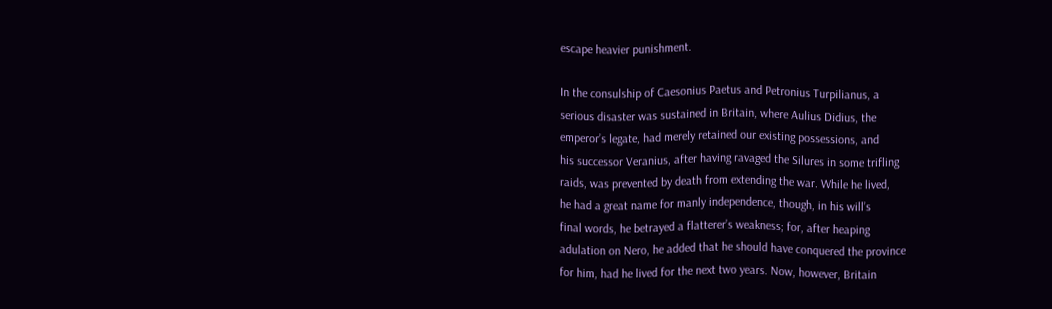escape heavier punishment.

In the consulship of Caesonius Paetus and Petronius Turpilianus, a
serious disaster was sustained in Britain, where Aulius Didius, the
emperor’s legate, had merely retained our existing possessions, and
his successor Veranius, after having ravaged the Silures in some trifling
raids, was prevented by death from extending the war. While he lived,
he had a great name for manly independence, though, in his will’s
final words, he betrayed a flatterer’s weakness; for, after heaping
adulation on Nero, he added that he should have conquered the province
for him, had he lived for the next two years. Now, however, Britain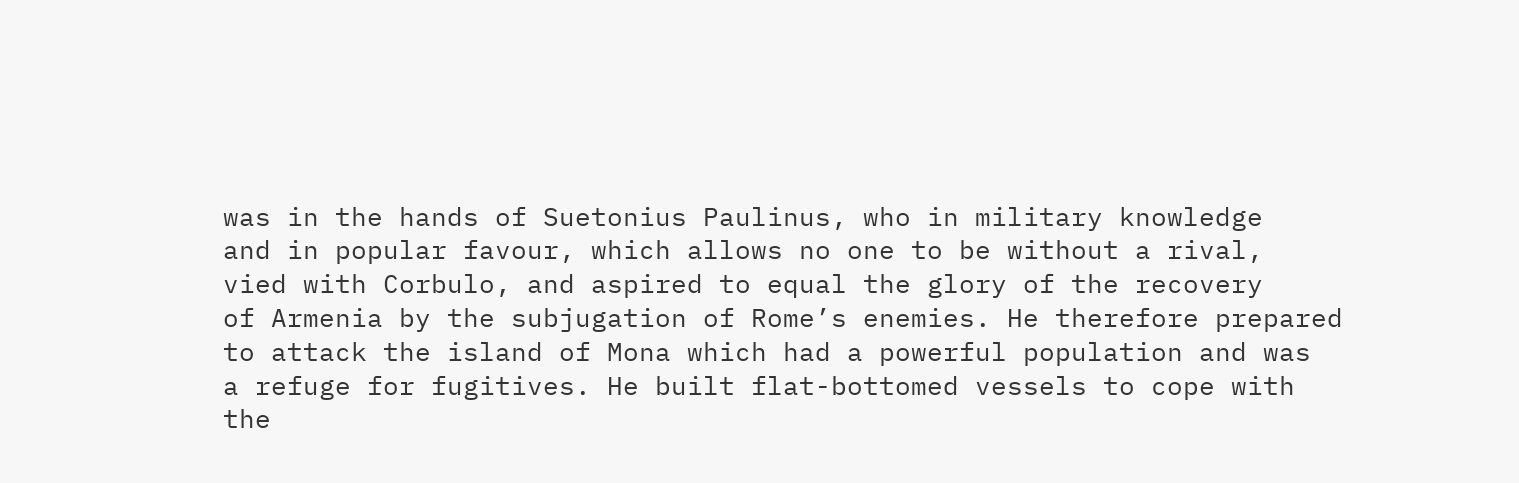was in the hands of Suetonius Paulinus, who in military knowledge
and in popular favour, which allows no one to be without a rival,
vied with Corbulo, and aspired to equal the glory of the recovery
of Armenia by the subjugation of Rome’s enemies. He therefore prepared
to attack the island of Mona which had a powerful population and was
a refuge for fugitives. He built flat-bottomed vessels to cope with
the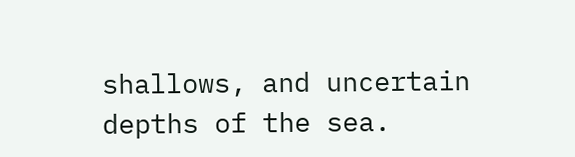shallows, and uncertain depths of the sea.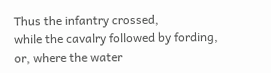Thus the infantry crossed,
while the cavalry followed by fording, or, where the water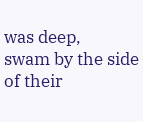was deep,
swam by the side of their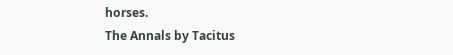horses.
The Annals by Tacitus